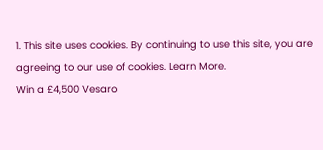1. This site uses cookies. By continuing to use this site, you are agreeing to our use of cookies. Learn More.
Win a £4,500 Vesaro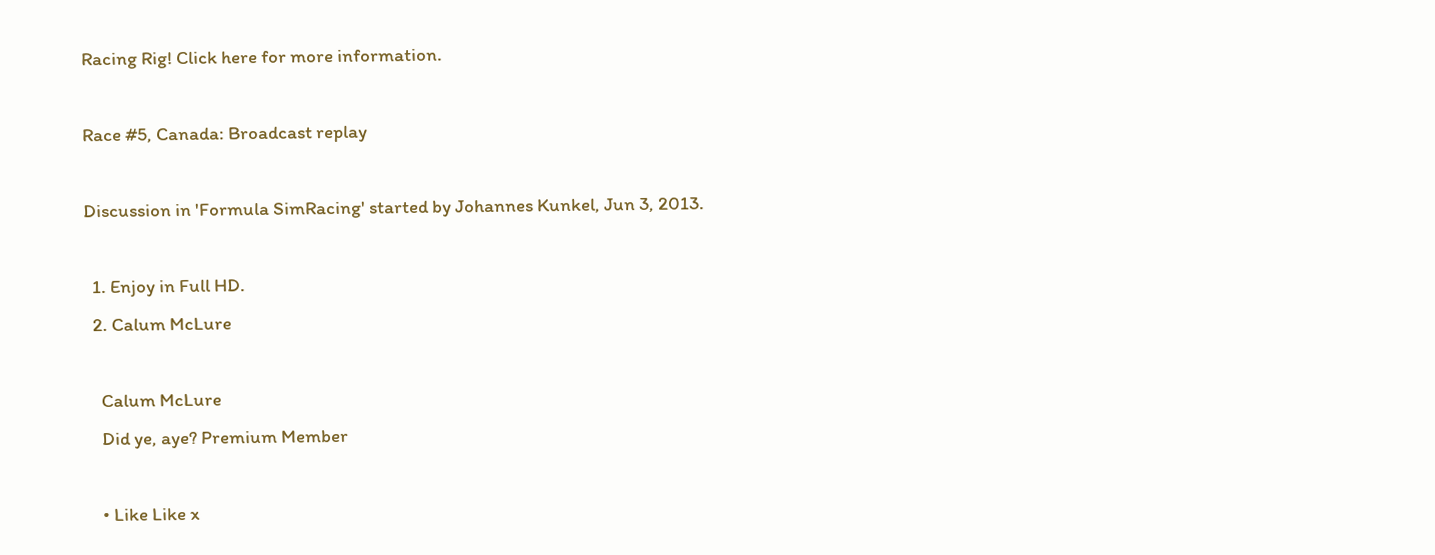Racing Rig! Click here for more information.

Race #5, Canada: Broadcast replay

Discussion in 'Formula SimRacing' started by Johannes Kunkel, Jun 3, 2013.

  1. Enjoy in Full HD.
  2. Calum McLure

    Calum McLure
    Did ye, aye? Premium Member

    • Like Like x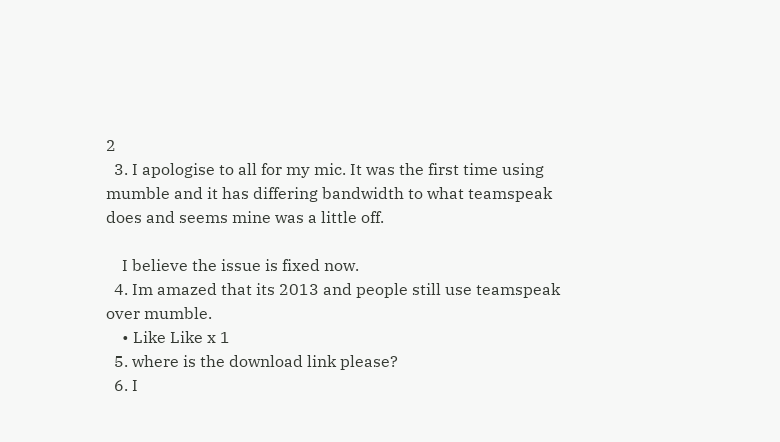2
  3. I apologise to all for my mic. It was the first time using mumble and it has differing bandwidth to what teamspeak does and seems mine was a little off.

    I believe the issue is fixed now.
  4. Im amazed that its 2013 and people still use teamspeak over mumble.
    • Like Like x 1
  5. where is the download link please?
  6. I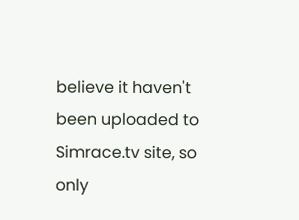believe it haven't been uploaded to Simrace.tv site, so only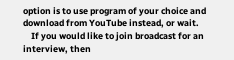option is to use program of your choice and download from YouTube instead, or wait.
    If you would like to join broadcast for an interview, then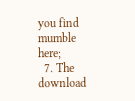you find mumble here;
  7. The download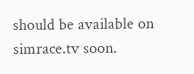should be available on simrace.tv soon.